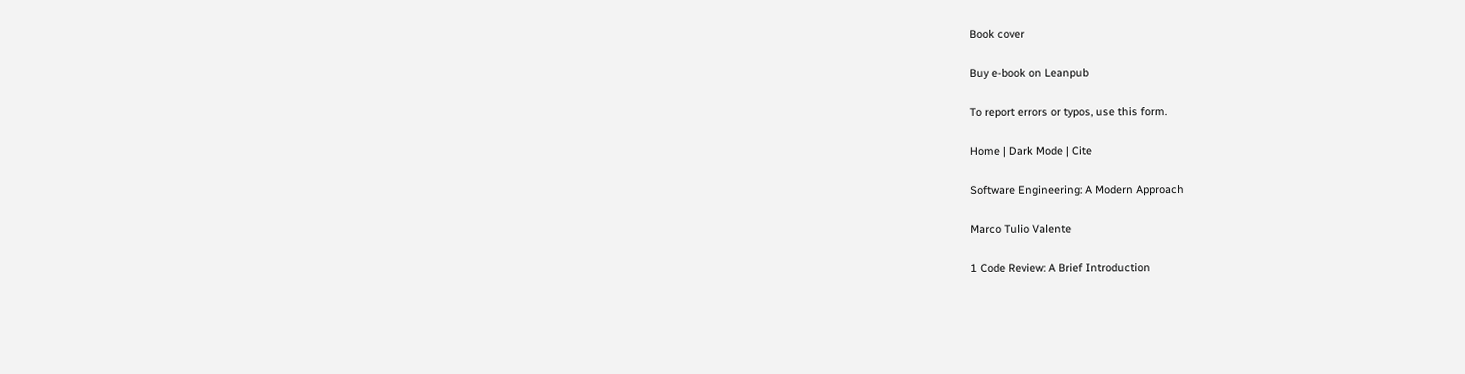Book cover

Buy e-book on Leanpub

To report errors or typos, use this form.

Home | Dark Mode | Cite

Software Engineering: A Modern Approach

Marco Tulio Valente

1 Code Review: A Brief Introduction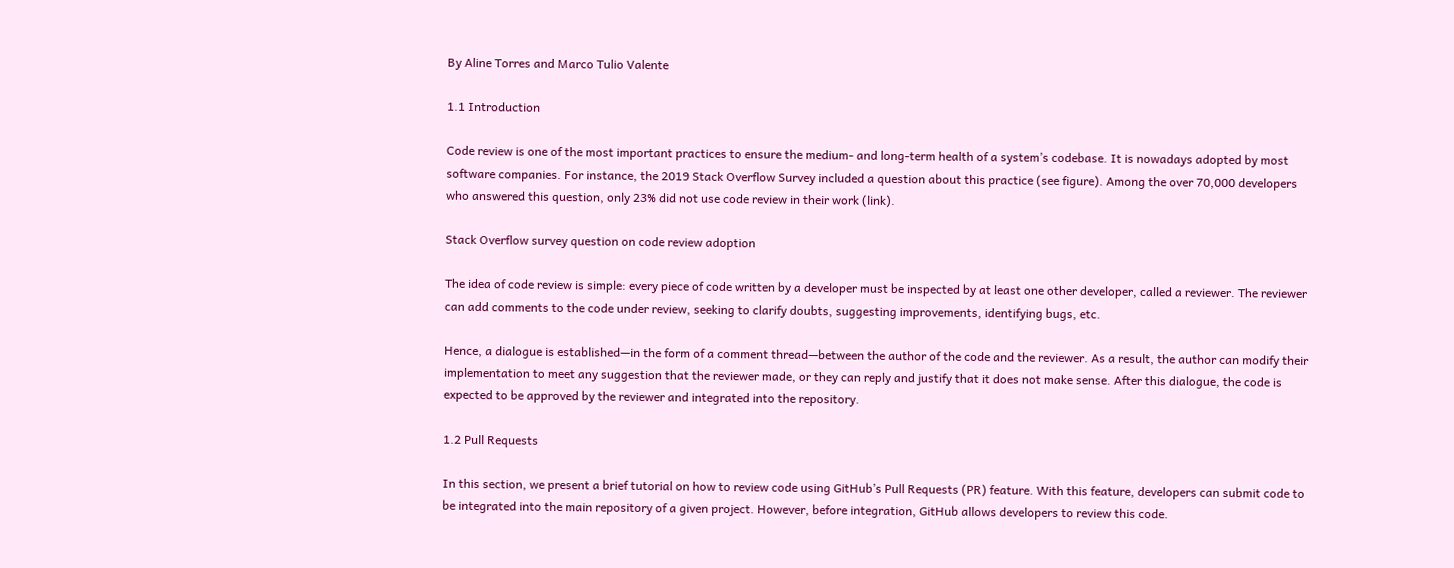By Aline Torres and Marco Tulio Valente

1.1 Introduction

Code review is one of the most important practices to ensure the medium- and long-term health of a system’s codebase. It is nowadays adopted by most software companies. For instance, the 2019 Stack Overflow Survey included a question about this practice (see figure). Among the over 70,000 developers who answered this question, only 23% did not use code review in their work (link).

Stack Overflow survey question on code review adoption

The idea of code review is simple: every piece of code written by a developer must be inspected by at least one other developer, called a reviewer. The reviewer can add comments to the code under review, seeking to clarify doubts, suggesting improvements, identifying bugs, etc.

Hence, a dialogue is established—in the form of a comment thread—between the author of the code and the reviewer. As a result, the author can modify their implementation to meet any suggestion that the reviewer made, or they can reply and justify that it does not make sense. After this dialogue, the code is expected to be approved by the reviewer and integrated into the repository.

1.2 Pull Requests

In this section, we present a brief tutorial on how to review code using GitHub’s Pull Requests (PR) feature. With this feature, developers can submit code to be integrated into the main repository of a given project. However, before integration, GitHub allows developers to review this code.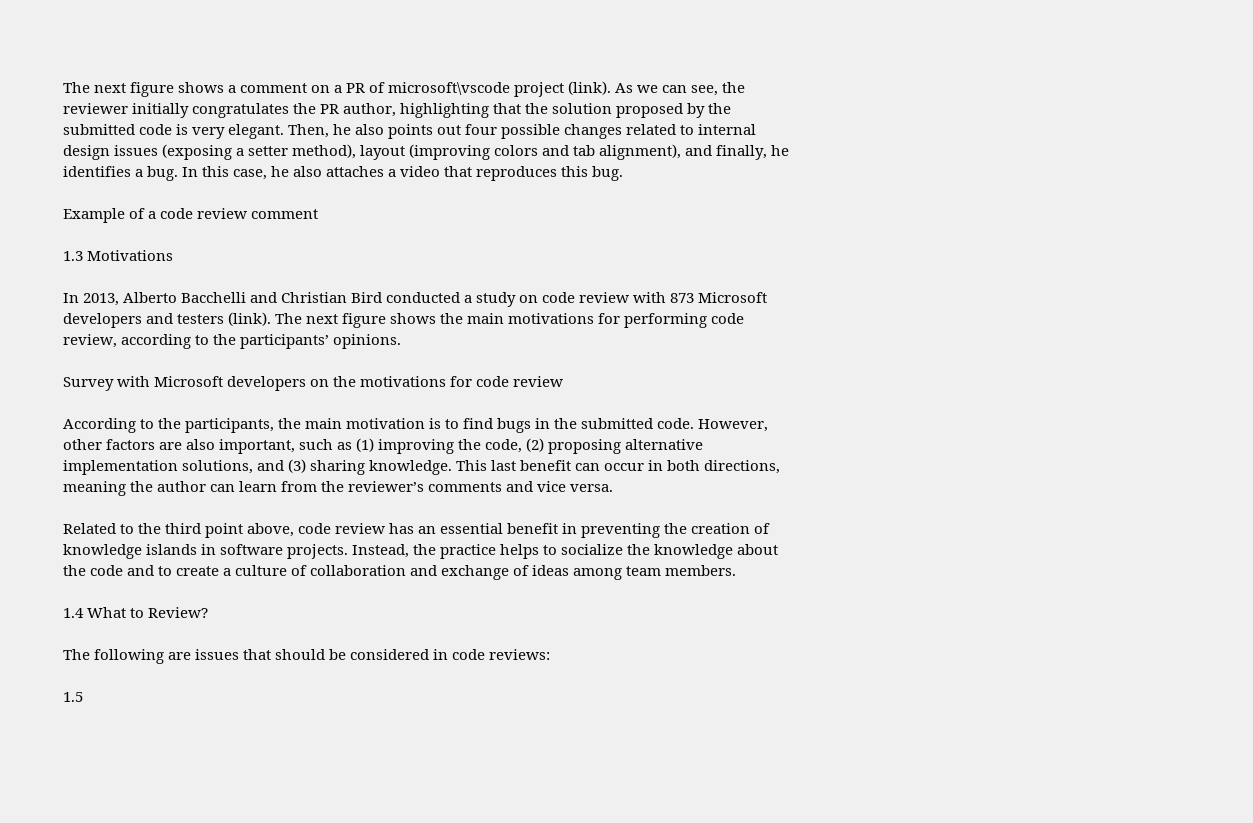The next figure shows a comment on a PR of microsoft\vscode project (link). As we can see, the reviewer initially congratulates the PR author, highlighting that the solution proposed by the submitted code is very elegant. Then, he also points out four possible changes related to internal design issues (exposing a setter method), layout (improving colors and tab alignment), and finally, he identifies a bug. In this case, he also attaches a video that reproduces this bug.

Example of a code review comment

1.3 Motivations

In 2013, Alberto Bacchelli and Christian Bird conducted a study on code review with 873 Microsoft developers and testers (link). The next figure shows the main motivations for performing code review, according to the participants’ opinions.

Survey with Microsoft developers on the motivations for code review

According to the participants, the main motivation is to find bugs in the submitted code. However, other factors are also important, such as (1) improving the code, (2) proposing alternative implementation solutions, and (3) sharing knowledge. This last benefit can occur in both directions, meaning the author can learn from the reviewer’s comments and vice versa.

Related to the third point above, code review has an essential benefit in preventing the creation of knowledge islands in software projects. Instead, the practice helps to socialize the knowledge about the code and to create a culture of collaboration and exchange of ideas among team members.

1.4 What to Review?

The following are issues that should be considered in code reviews:

1.5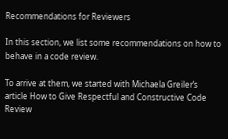Recommendations for Reviewers

In this section, we list some recommendations on how to behave in a code review.

To arrive at them, we started with Michaela Greiler’s article How to Give Respectful and Constructive Code Review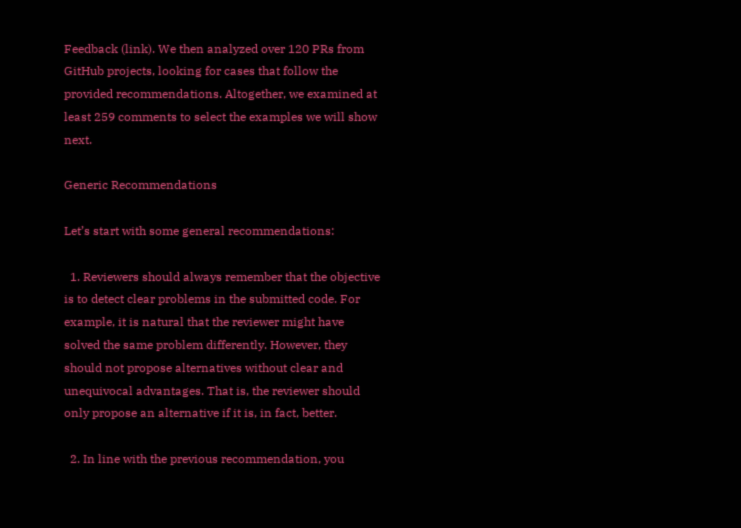Feedback (link). We then analyzed over 120 PRs from GitHub projects, looking for cases that follow the provided recommendations. Altogether, we examined at least 259 comments to select the examples we will show next.

Generic Recommendations

Let’s start with some general recommendations:

  1. Reviewers should always remember that the objective is to detect clear problems in the submitted code. For example, it is natural that the reviewer might have solved the same problem differently. However, they should not propose alternatives without clear and unequivocal advantages. That is, the reviewer should only propose an alternative if it is, in fact, better.

  2. In line with the previous recommendation, you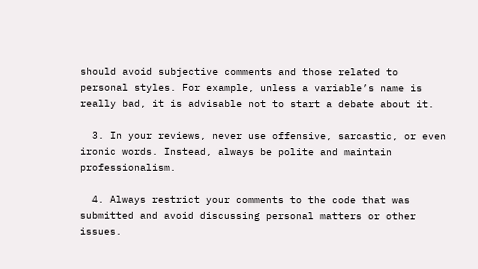should avoid subjective comments and those related to personal styles. For example, unless a variable’s name is really bad, it is advisable not to start a debate about it.

  3. In your reviews, never use offensive, sarcastic, or even ironic words. Instead, always be polite and maintain professionalism.

  4. Always restrict your comments to the code that was submitted and avoid discussing personal matters or other issues.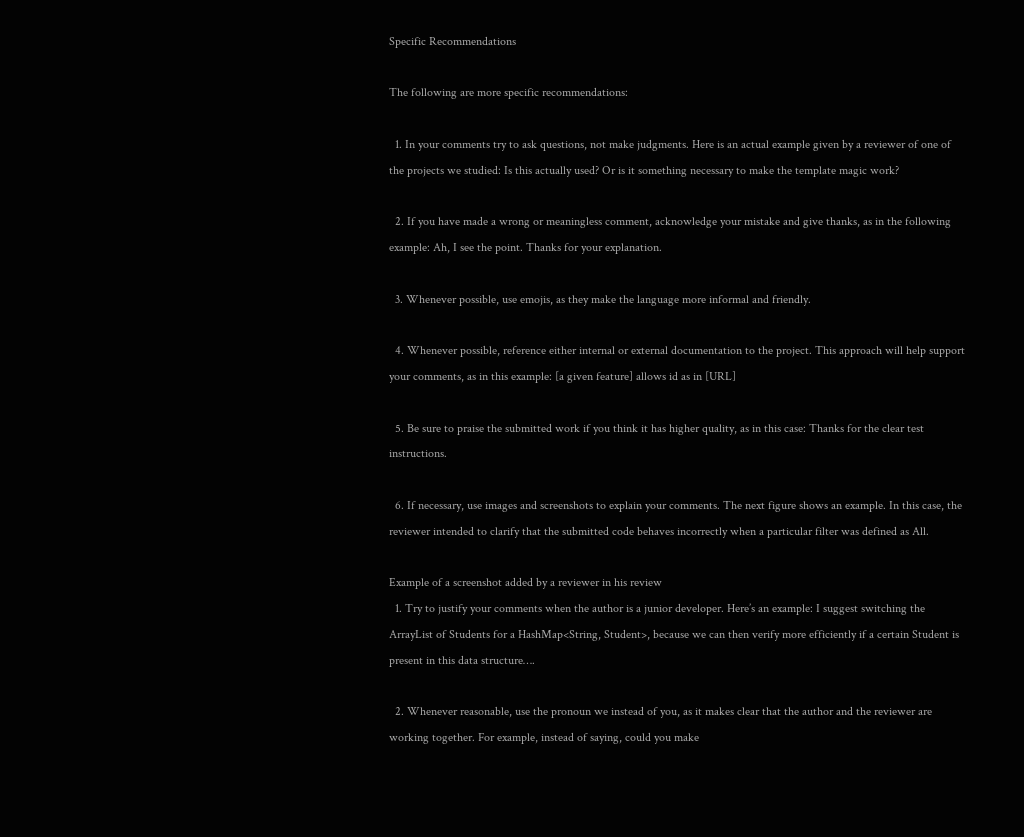Specific Recommendations

The following are more specific recommendations:

  1. In your comments try to ask questions, not make judgments. Here is an actual example given by a reviewer of one of the projects we studied: Is this actually used? Or is it something necessary to make the template magic work?

  2. If you have made a wrong or meaningless comment, acknowledge your mistake and give thanks, as in the following example: Ah, I see the point. Thanks for your explanation.

  3. Whenever possible, use emojis, as they make the language more informal and friendly.

  4. Whenever possible, reference either internal or external documentation to the project. This approach will help support your comments, as in this example: [a given feature] allows id as in [URL]

  5. Be sure to praise the submitted work if you think it has higher quality, as in this case: Thanks for the clear test instructions.

  6. If necessary, use images and screenshots to explain your comments. The next figure shows an example. In this case, the reviewer intended to clarify that the submitted code behaves incorrectly when a particular filter was defined as All.

Example of a screenshot added by a reviewer in his review
  1. Try to justify your comments when the author is a junior developer. Here’s an example: I suggest switching the ArrayList of Students for a HashMap<String, Student>, because we can then verify more efficiently if a certain Student is present in this data structure….

  2. Whenever reasonable, use the pronoun we instead of you, as it makes clear that the author and the reviewer are working together. For example, instead of saying, could you make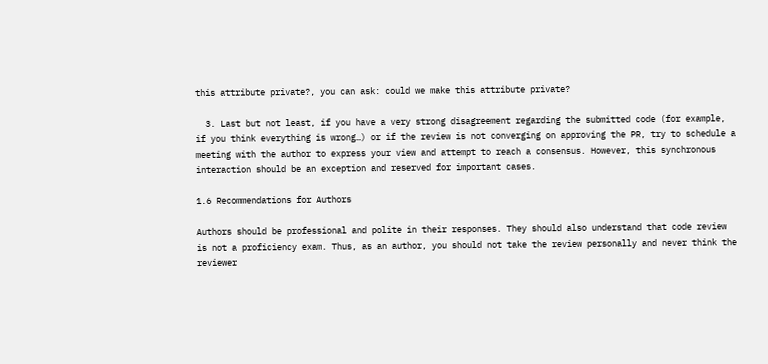this attribute private?, you can ask: could we make this attribute private?

  3. Last but not least, if you have a very strong disagreement regarding the submitted code (for example, if you think everything is wrong…) or if the review is not converging on approving the PR, try to schedule a meeting with the author to express your view and attempt to reach a consensus. However, this synchronous interaction should be an exception and reserved for important cases.

1.6 Recommendations for Authors

Authors should be professional and polite in their responses. They should also understand that code review is not a proficiency exam. Thus, as an author, you should not take the review personally and never think the reviewer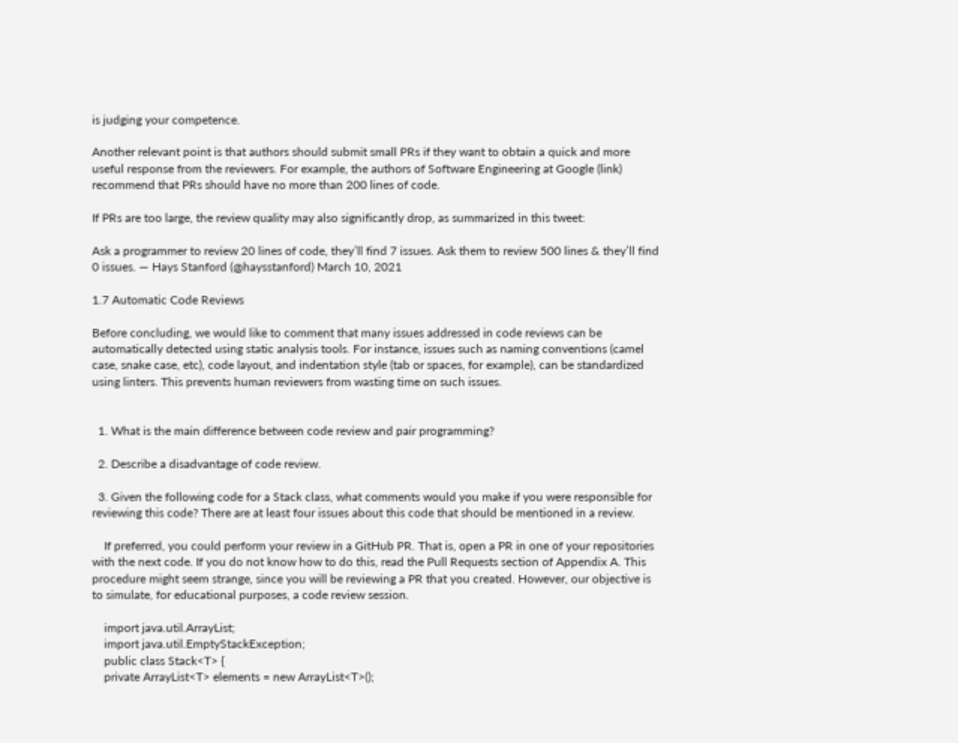is judging your competence.

Another relevant point is that authors should submit small PRs if they want to obtain a quick and more useful response from the reviewers. For example, the authors of Software Engineering at Google (link) recommend that PRs should have no more than 200 lines of code.

If PRs are too large, the review quality may also significantly drop, as summarized in this tweet:

Ask a programmer to review 20 lines of code, they’ll find 7 issues. Ask them to review 500 lines & they’ll find 0 issues. — Hays Stanford (@haysstanford) March 10, 2021

1.7 Automatic Code Reviews

Before concluding, we would like to comment that many issues addressed in code reviews can be automatically detected using static analysis tools. For instance, issues such as naming conventions (camel case, snake case, etc), code layout, and indentation style (tab or spaces, for example), can be standardized using linters. This prevents human reviewers from wasting time on such issues.


  1. What is the main difference between code review and pair programming?

  2. Describe a disadvantage of code review.

  3. Given the following code for a Stack class, what comments would you make if you were responsible for reviewing this code? There are at least four issues about this code that should be mentioned in a review.

    If preferred, you could perform your review in a GitHub PR. That is, open a PR in one of your repositories with the next code. If you do not know how to do this, read the Pull Requests section of Appendix A. This procedure might seem strange, since you will be reviewing a PR that you created. However, our objective is to simulate, for educational purposes, a code review session.

    import java.util.ArrayList;
    import java.util.EmptyStackException;
    public class Stack<T> {
    private ArrayList<T> elements = new ArrayList<T>();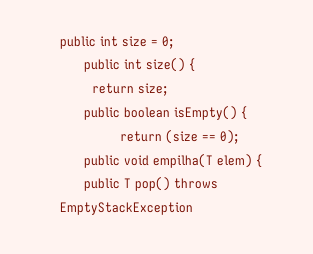public int size = 0;
      public int size() {
        return size;
      public boolean isEmpty() {
               return (size == 0);
      public void empilha(T elem) {
      public T pop() throws EmptyStackException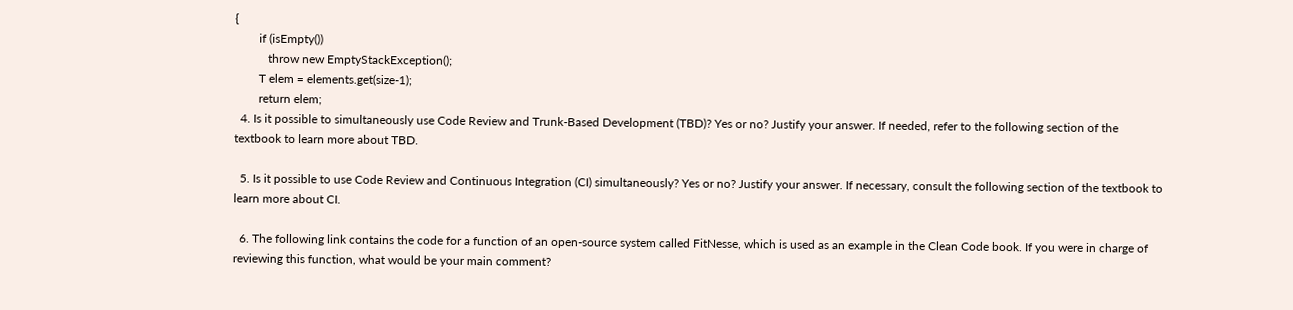{
        if (isEmpty())
           throw new EmptyStackException();
        T elem = elements.get(size-1);
        return elem;
  4. Is it possible to simultaneously use Code Review and Trunk-Based Development (TBD)? Yes or no? Justify your answer. If needed, refer to the following section of the textbook to learn more about TBD.

  5. Is it possible to use Code Review and Continuous Integration (CI) simultaneously? Yes or no? Justify your answer. If necessary, consult the following section of the textbook to learn more about CI.

  6. The following link contains the code for a function of an open-source system called FitNesse, which is used as an example in the Clean Code book. If you were in charge of reviewing this function, what would be your main comment?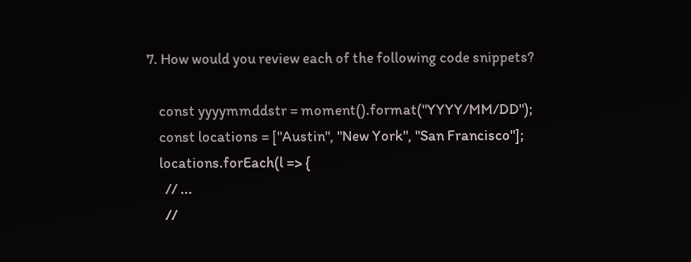7. How would you review each of the following code snippets?

    const yyyymmddstr = moment().format("YYYY/MM/DD");
    const locations = ["Austin", "New York", "San Francisco"];
    locations.forEach(l => {
      // ...
      //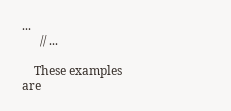...
      // ...

    These examples are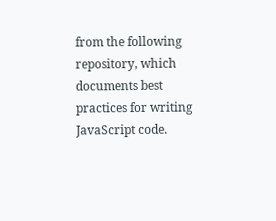from the following repository, which documents best practices for writing JavaScript code.